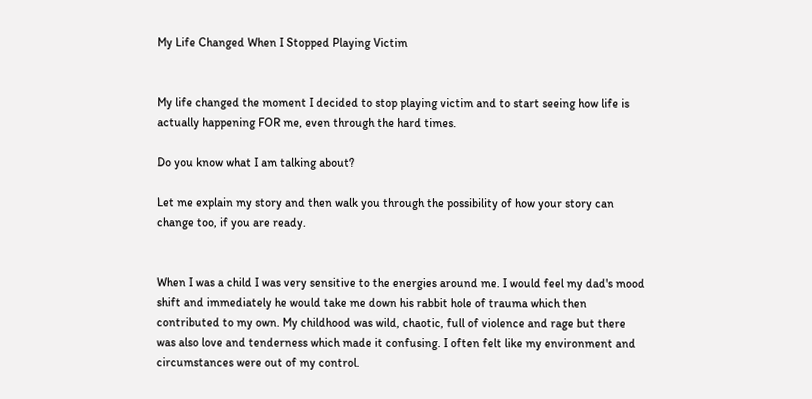My Life Changed When I Stopped Playing Victim


My life changed the moment I decided to stop playing victim and to start seeing how life is actually happening FOR me, even through the hard times.

Do you know what I am talking about?

Let me explain my story and then walk you through the possibility of how your story can change too, if you are ready.


When I was a child I was very sensitive to the energies around me. I would feel my dad's mood shift and immediately he would take me down his rabbit hole of trauma which then contributed to my own. My childhood was wild, chaotic, full of violence and rage but there was also love and tenderness which made it confusing. I often felt like my environment and circumstances were out of my control.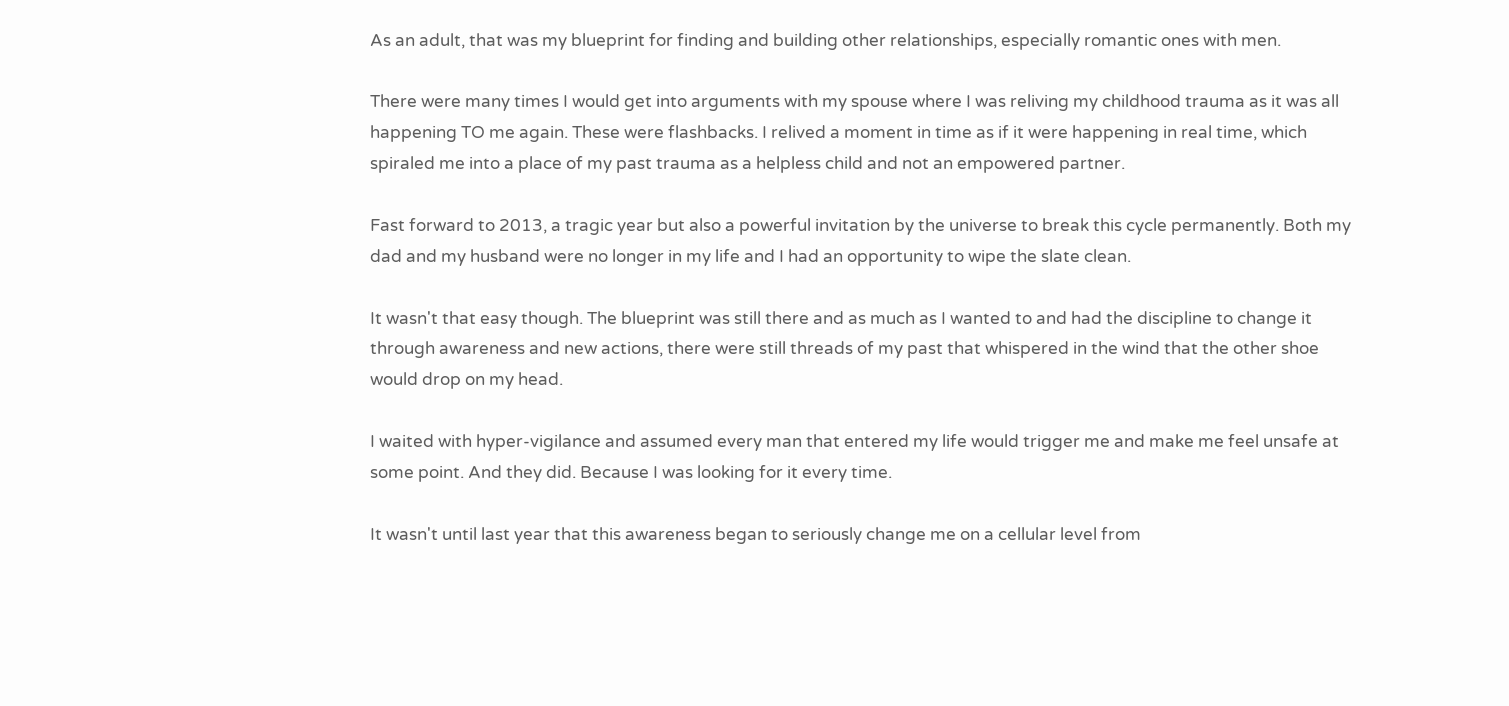As an adult, that was my blueprint for finding and building other relationships, especially romantic ones with men.

There were many times I would get into arguments with my spouse where I was reliving my childhood trauma as it was all happening TO me again. These were flashbacks. I relived a moment in time as if it were happening in real time, which spiraled me into a place of my past trauma as a helpless child and not an empowered partner.

Fast forward to 2013, a tragic year but also a powerful invitation by the universe to break this cycle permanently. Both my dad and my husband were no longer in my life and I had an opportunity to wipe the slate clean.

It wasn't that easy though. The blueprint was still there and as much as I wanted to and had the discipline to change it through awareness and new actions, there were still threads of my past that whispered in the wind that the other shoe would drop on my head.

I waited with hyper-vigilance and assumed every man that entered my life would trigger me and make me feel unsafe at some point. And they did. Because I was looking for it every time.

It wasn't until last year that this awareness began to seriously change me on a cellular level from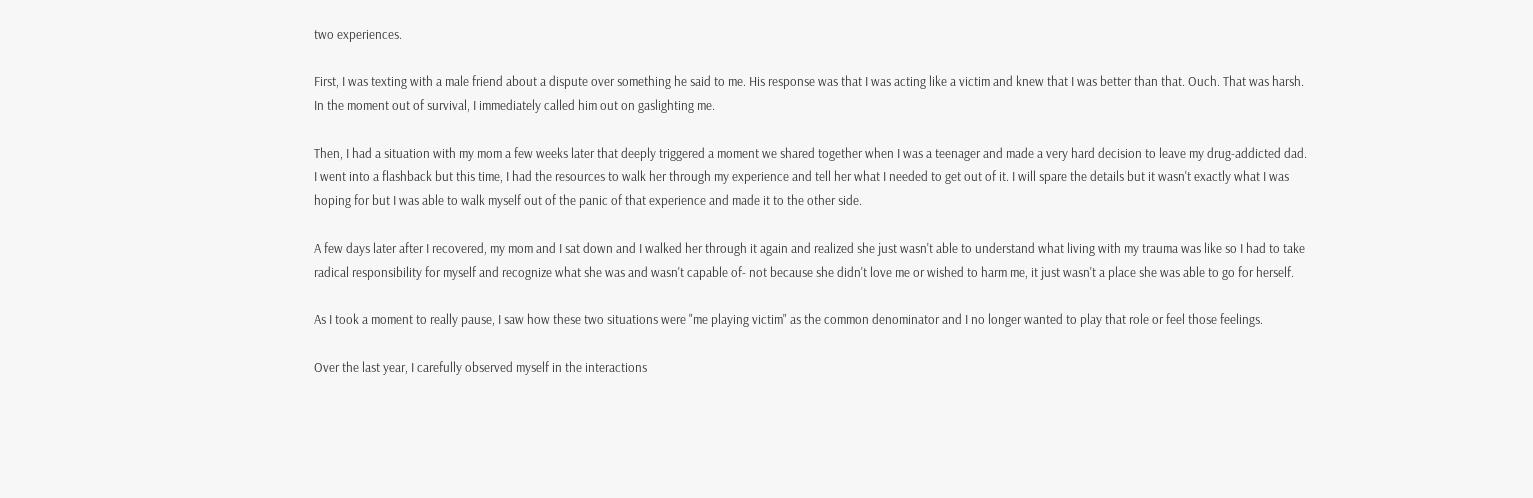two experiences.

First, I was texting with a male friend about a dispute over something he said to me. His response was that I was acting like a victim and knew that I was better than that. Ouch. That was harsh. In the moment out of survival, I immediately called him out on gaslighting me.

Then, I had a situation with my mom a few weeks later that deeply triggered a moment we shared together when I was a teenager and made a very hard decision to leave my drug-addicted dad. I went into a flashback but this time, I had the resources to walk her through my experience and tell her what I needed to get out of it. I will spare the details but it wasn't exactly what I was hoping for but I was able to walk myself out of the panic of that experience and made it to the other side.

A few days later after I recovered, my mom and I sat down and I walked her through it again and realized she just wasn't able to understand what living with my trauma was like so I had to take radical responsibility for myself and recognize what she was and wasn't capable of- not because she didn't love me or wished to harm me, it just wasn't a place she was able to go for herself.

As I took a moment to really pause, I saw how these two situations were "me playing victim" as the common denominator and I no longer wanted to play that role or feel those feelings.

Over the last year, I carefully observed myself in the interactions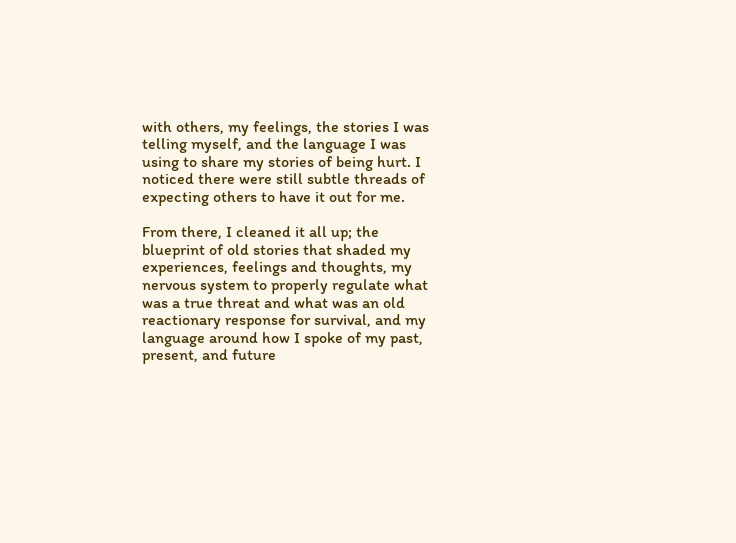with others, my feelings, the stories I was telling myself, and the language I was using to share my stories of being hurt. I noticed there were still subtle threads of expecting others to have it out for me.

From there, I cleaned it all up; the blueprint of old stories that shaded my experiences, feelings and thoughts, my nervous system to properly regulate what was a true threat and what was an old reactionary response for survival, and my language around how I spoke of my past, present, and future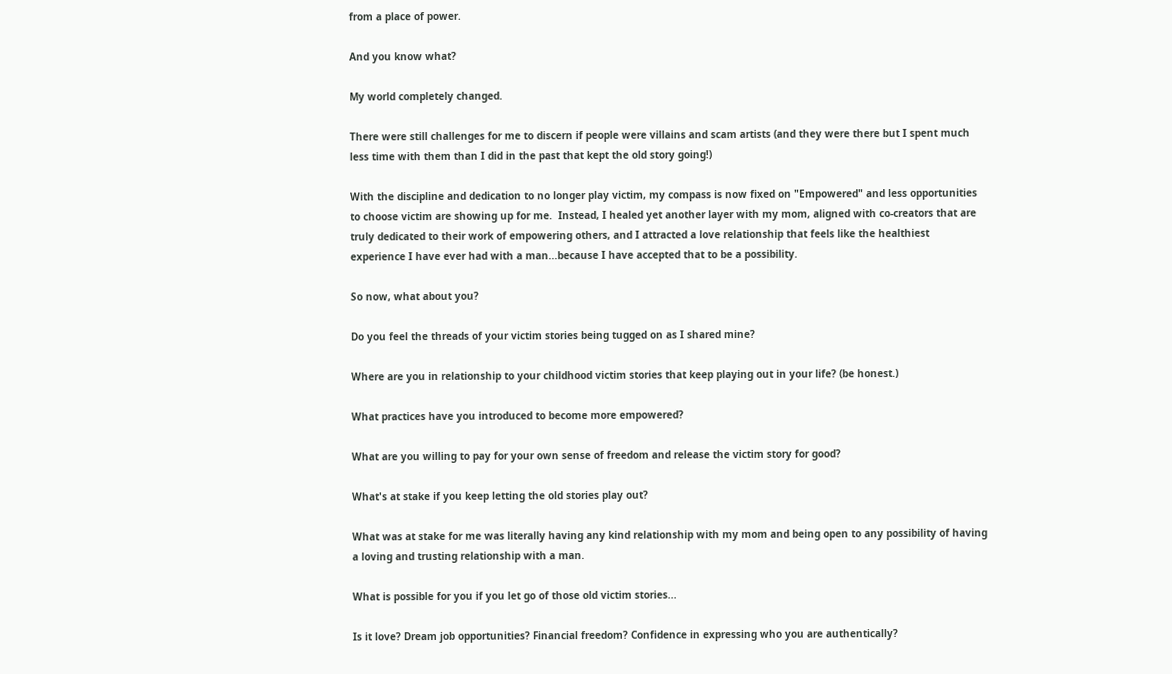from a place of power.

And you know what?

My world completely changed.

There were still challenges for me to discern if people were villains and scam artists (and they were there but I spent much less time with them than I did in the past that kept the old story going!)

With the discipline and dedication to no longer play victim, my compass is now fixed on "Empowered" and less opportunities to choose victim are showing up for me.  Instead, I healed yet another layer with my mom, aligned with co-creators that are truly dedicated to their work of empowering others, and I attracted a love relationship that feels like the healthiest experience I have ever had with a man...because I have accepted that to be a possibility.

So now, what about you?

Do you feel the threads of your victim stories being tugged on as I shared mine?

Where are you in relationship to your childhood victim stories that keep playing out in your life? (be honest.)

What practices have you introduced to become more empowered?

What are you willing to pay for your own sense of freedom and release the victim story for good?

What's at stake if you keep letting the old stories play out?

What was at stake for me was literally having any kind relationship with my mom and being open to any possibility of having a loving and trusting relationship with a man.

What is possible for you if you let go of those old victim stories...

Is it love? Dream job opportunities? Financial freedom? Confidence in expressing who you are authentically?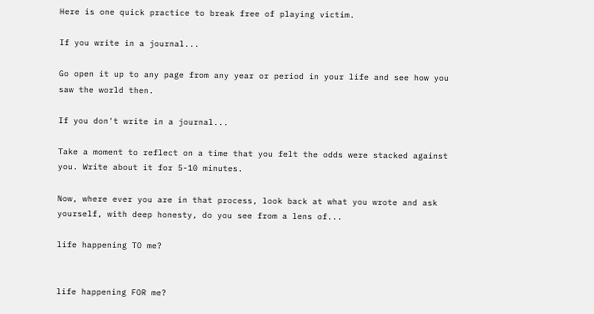Here is one quick practice to break free of playing victim.

If you write in a journal...

Go open it up to any page from any year or period in your life and see how you saw the world then.

If you don't write in a journal...

Take a moment to reflect on a time that you felt the odds were stacked against you. Write about it for 5-10 minutes.

Now, where ever you are in that process, look back at what you wrote and ask yourself, with deep honesty, do you see from a lens of...

life happening TO me?


life happening FOR me?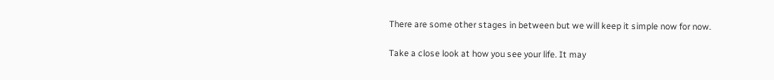There are some other stages in between but we will keep it simple now for now.

Take a close look at how you see your life. It may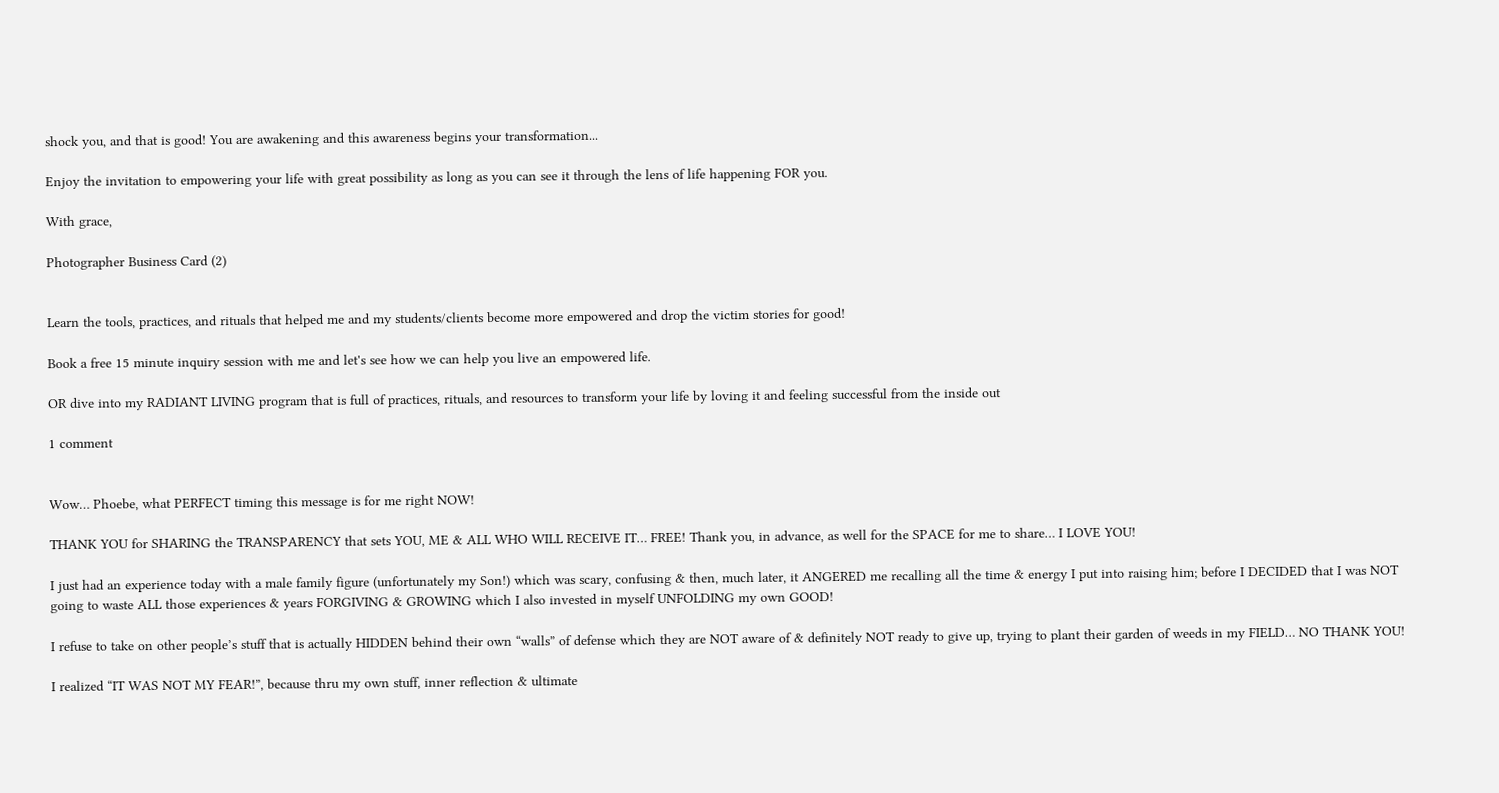shock you, and that is good! You are awakening and this awareness begins your transformation...

Enjoy the invitation to empowering your life with great possibility as long as you can see it through the lens of life happening FOR you.

With grace,

Photographer Business Card (2)


Learn the tools, practices, and rituals that helped me and my students/clients become more empowered and drop the victim stories for good!

Book a free 15 minute inquiry session with me and let's see how we can help you live an empowered life.

OR dive into my RADIANT LIVING program that is full of practices, rituals, and resources to transform your life by loving it and feeling successful from the inside out

1 comment


Wow… Phoebe, what PERFECT timing this message is for me right NOW!

THANK YOU for SHARING the TRANSPARENCY that sets YOU, ME & ALL WHO WILL RECEIVE IT… FREE! Thank you, in advance, as well for the SPACE for me to share… I LOVE YOU!

I just had an experience today with a male family figure (unfortunately my Son!) which was scary, confusing & then, much later, it ANGERED me recalling all the time & energy I put into raising him; before I DECIDED that I was NOT going to waste ALL those experiences & years FORGIVING & GROWING which I also invested in myself UNFOLDING my own GOOD!

I refuse to take on other people’s stuff that is actually HIDDEN behind their own “walls” of defense which they are NOT aware of & definitely NOT ready to give up, trying to plant their garden of weeds in my FIELD… NO THANK YOU!

I realized “IT WAS NOT MY FEAR!”, because thru my own stuff, inner reflection & ultimate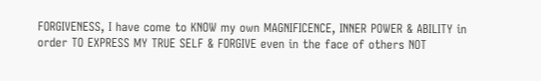FORGIVENESS, I have come to KNOW my own MAGNIFICENCE, INNER POWER & ABILITY in order TO EXPRESS MY TRUE SELF & FORGIVE even in the face of others NOT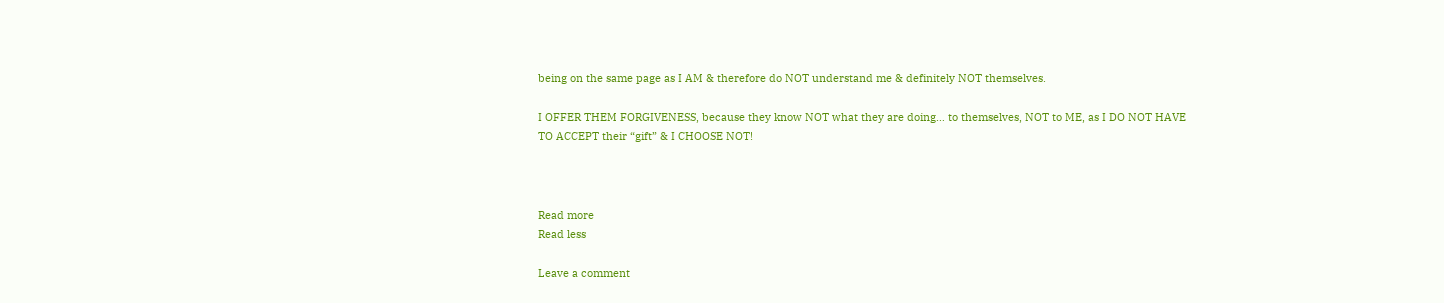being on the same page as I AM & therefore do NOT understand me & definitely NOT themselves.

I OFFER THEM FORGIVENESS, because they know NOT what they are doing… to themselves, NOT to ME, as I DO NOT HAVE TO ACCEPT their “gift” & I CHOOSE NOT!



Read more
Read less

Leave a comment